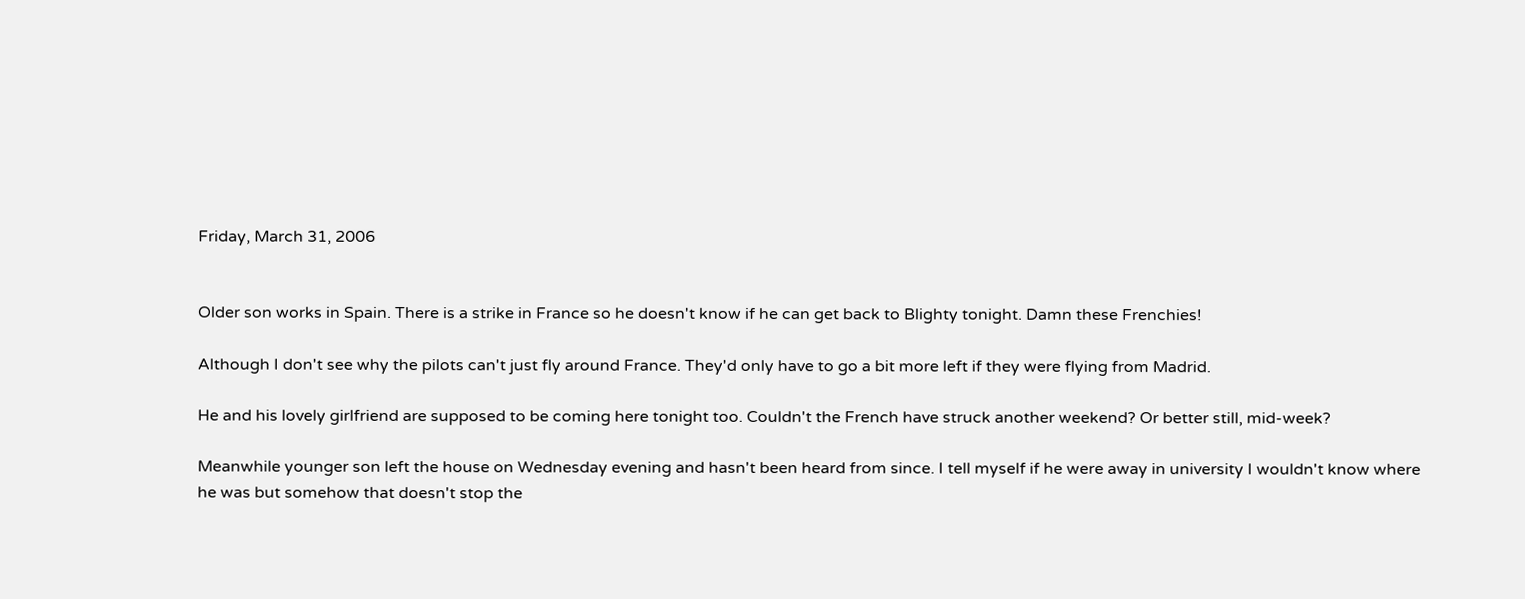Friday, March 31, 2006


Older son works in Spain. There is a strike in France so he doesn't know if he can get back to Blighty tonight. Damn these Frenchies!

Although I don't see why the pilots can't just fly around France. They'd only have to go a bit more left if they were flying from Madrid.

He and his lovely girlfriend are supposed to be coming here tonight too. Couldn't the French have struck another weekend? Or better still, mid-week?

Meanwhile younger son left the house on Wednesday evening and hasn't been heard from since. I tell myself if he were away in university I wouldn't know where he was but somehow that doesn't stop the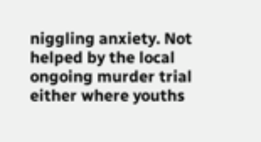niggling anxiety. Not helped by the local ongoing murder trial either where youths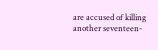are accused of killing another seventeen-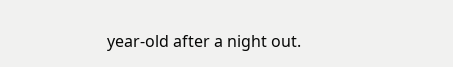year-old after a night out.